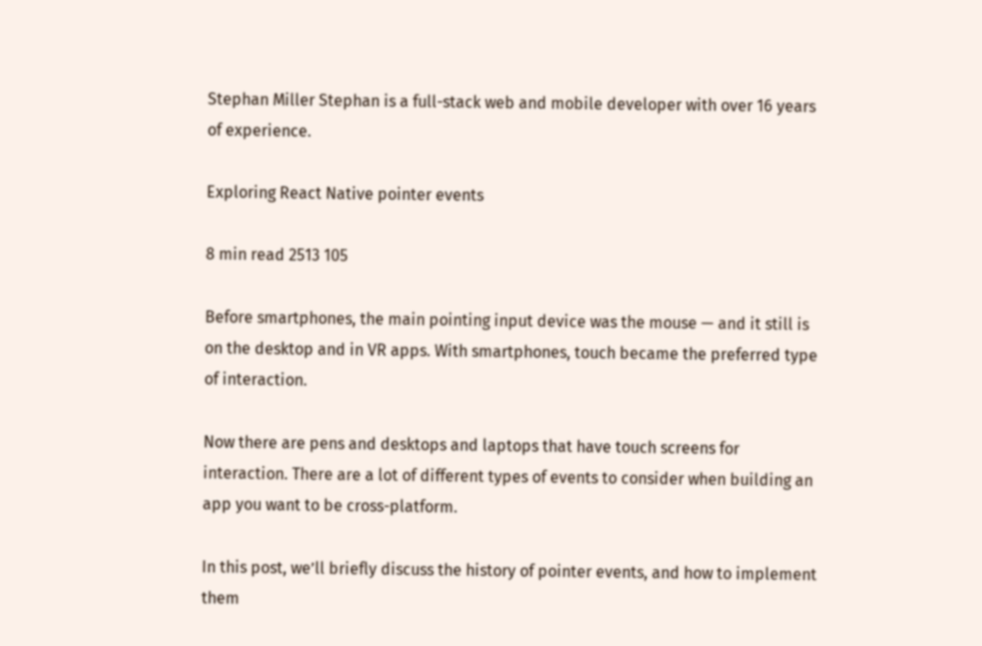Stephan Miller Stephan is a full-stack web and mobile developer with over 16 years of experience.

Exploring React Native pointer events

8 min read 2513 105

Before smartphones, the main pointing input device was the mouse — and it still is on the desktop and in VR apps. With smartphones, touch became the preferred type of interaction.

Now there are pens and desktops and laptops that have touch screens for interaction. There are a lot of different types of events to consider when building an app you want to be cross-platform.

In this post, we’ll briefly discuss the history of pointer events, and how to implement them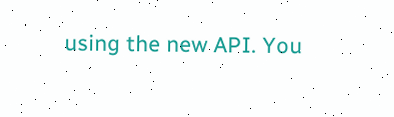using the new API. You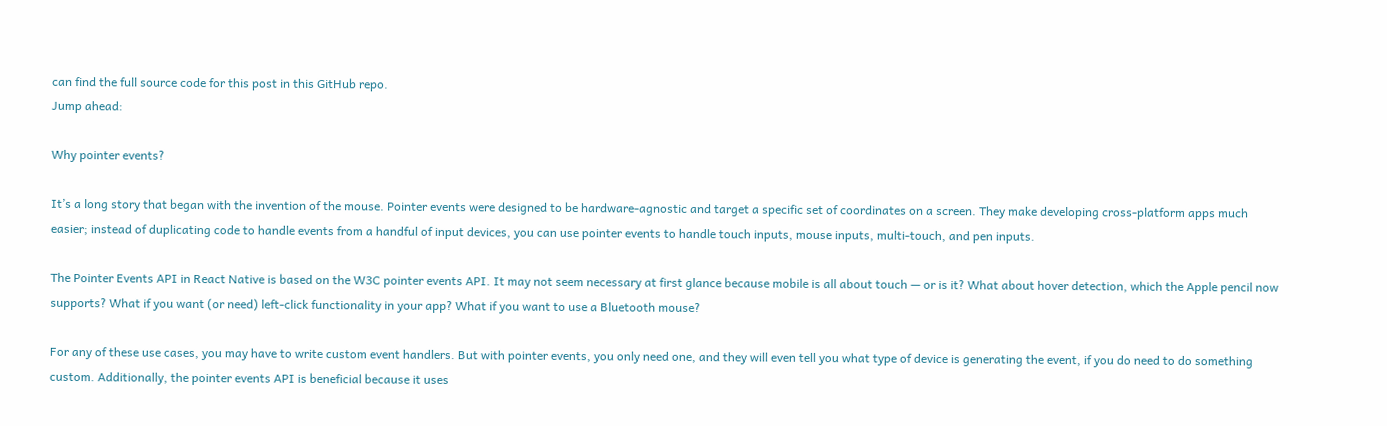can find the full source code for this post in this GitHub repo.
Jump ahead:

Why pointer events?

It’s a long story that began with the invention of the mouse. Pointer events were designed to be hardware-agnostic and target a specific set of coordinates on a screen. They make developing cross-platform apps much easier; instead of duplicating code to handle events from a handful of input devices, you can use pointer events to handle touch inputs, mouse inputs, multi-touch, and pen inputs.

The Pointer Events API in React Native is based on the W3C pointer events API. It may not seem necessary at first glance because mobile is all about touch — or is it? What about hover detection, which the Apple pencil now supports? What if you want (or need) left-click functionality in your app? What if you want to use a Bluetooth mouse?

For any of these use cases, you may have to write custom event handlers. But with pointer events, you only need one, and they will even tell you what type of device is generating the event, if you do need to do something custom. Additionally, the pointer events API is beneficial because it uses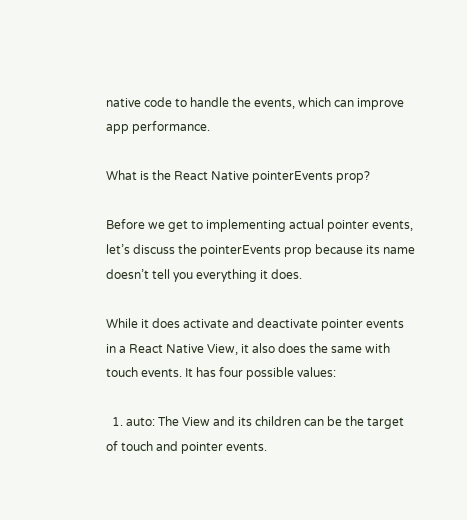native code to handle the events, which can improve app performance.

What is the React Native pointerEvents prop?

Before we get to implementing actual pointer events, let’s discuss the pointerEvents prop because its name doesn’t tell you everything it does.

While it does activate and deactivate pointer events in a React Native View, it also does the same with touch events. It has four possible values:

  1. auto: The View and its children can be the target of touch and pointer events.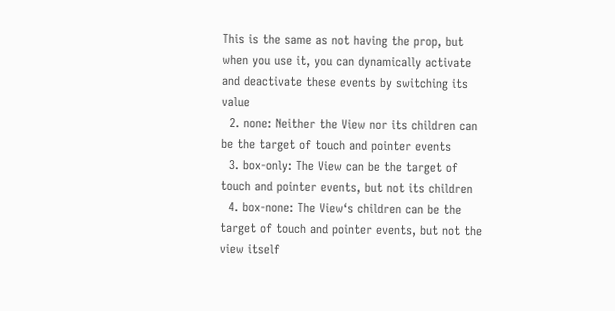This is the same as not having the prop, but when you use it, you can dynamically activate and deactivate these events by switching its value
  2. none: Neither the View nor its children can be the target of touch and pointer events
  3. box-only: The View can be the target of touch and pointer events, but not its children
  4. box-none: The View‘s children can be the target of touch and pointer events, but not the view itself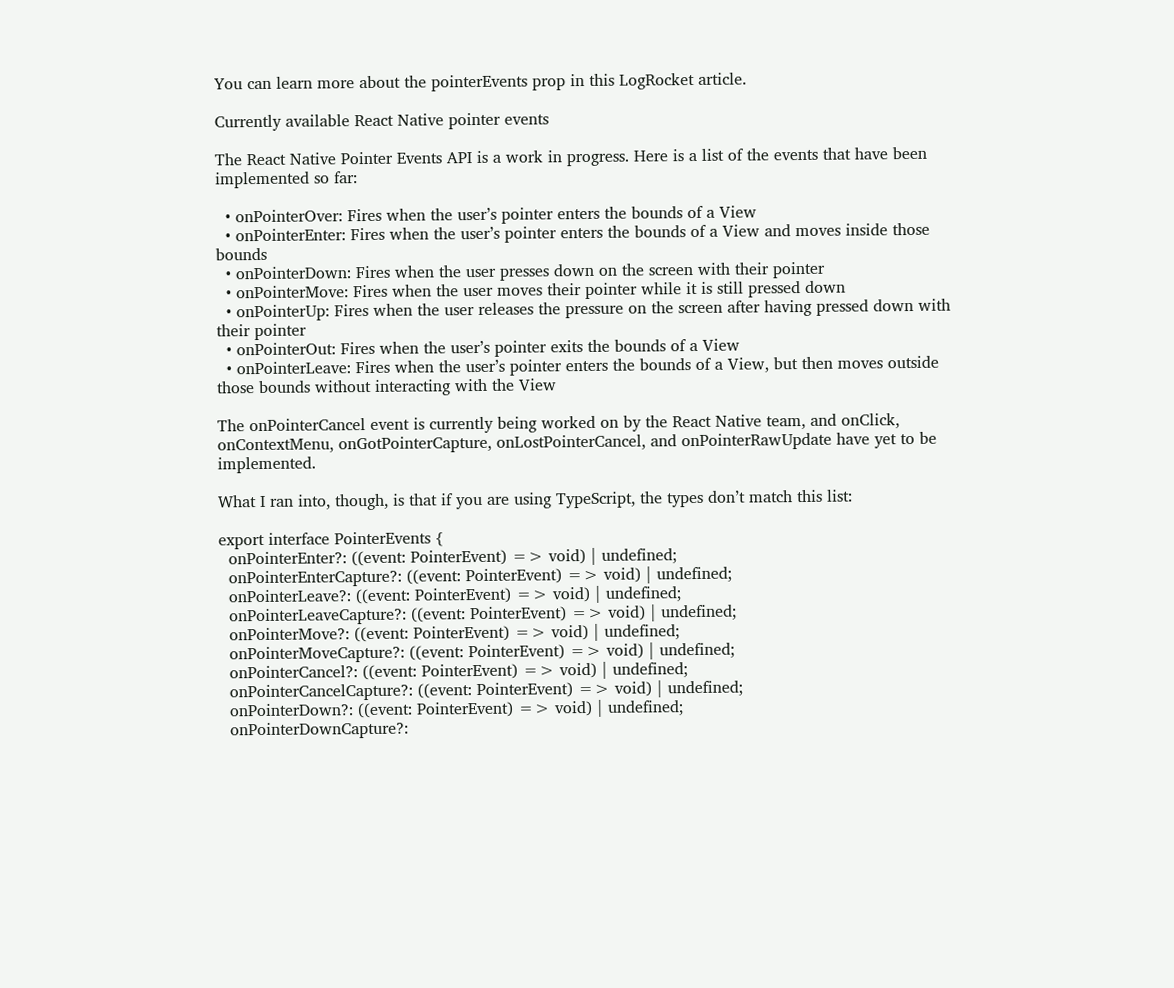You can learn more about the pointerEvents prop in this LogRocket article.

Currently available React Native pointer events

The React Native Pointer Events API is a work in progress. Here is a list of the events that have been implemented so far:

  • onPointerOver: Fires when the user’s pointer enters the bounds of a View
  • onPointerEnter: Fires when the user’s pointer enters the bounds of a View and moves inside those bounds
  • onPointerDown: Fires when the user presses down on the screen with their pointer
  • onPointerMove: Fires when the user moves their pointer while it is still pressed down
  • onPointerUp: Fires when the user releases the pressure on the screen after having pressed down with their pointer
  • onPointerOut: Fires when the user’s pointer exits the bounds of a View
  • onPointerLeave: Fires when the user’s pointer enters the bounds of a View, but then moves outside those bounds without interacting with the View

The onPointerCancel event is currently being worked on by the React Native team, and onClick, onContextMenu, onGotPointerCapture, onLostPointerCancel, and onPointerRawUpdate have yet to be implemented.

What I ran into, though, is that if you are using TypeScript, the types don’t match this list:

export interface PointerEvents {
  onPointerEnter?: ((event: PointerEvent) => void) | undefined;
  onPointerEnterCapture?: ((event: PointerEvent) => void) | undefined;
  onPointerLeave?: ((event: PointerEvent) => void) | undefined;
  onPointerLeaveCapture?: ((event: PointerEvent) => void) | undefined;
  onPointerMove?: ((event: PointerEvent) => void) | undefined;
  onPointerMoveCapture?: ((event: PointerEvent) => void) | undefined;
  onPointerCancel?: ((event: PointerEvent) => void) | undefined;
  onPointerCancelCapture?: ((event: PointerEvent) => void) | undefined;
  onPointerDown?: ((event: PointerEvent) => void) | undefined;
  onPointerDownCapture?: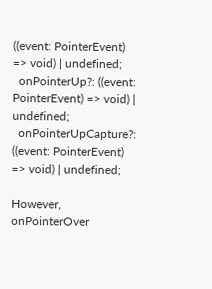((event: PointerEvent) => void) | undefined;
  onPointerUp?: ((event: PointerEvent) => void) | undefined;
  onPointerUpCapture?: ((event: PointerEvent) => void) | undefined;

However, onPointerOver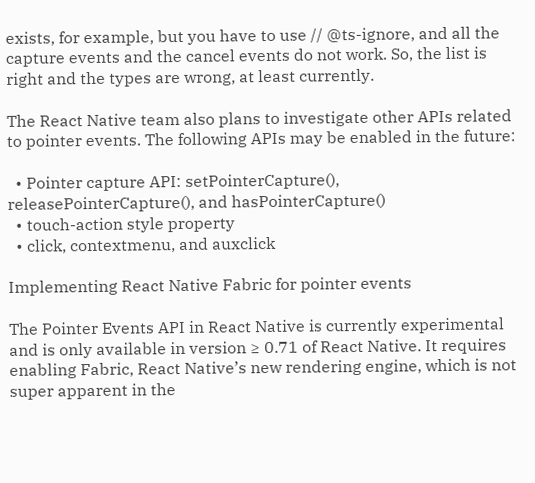exists, for example, but you have to use // @ts-ignore, and all the capture events and the cancel events do not work. So, the list is right and the types are wrong, at least currently.

The React Native team also plans to investigate other APIs related to pointer events. The following APIs may be enabled in the future:

  • Pointer capture API: setPointerCapture(), releasePointerCapture(), and hasPointerCapture()
  • touch-action style property
  • click, contextmenu, and auxclick

Implementing React Native Fabric for pointer events

The Pointer Events API in React Native is currently experimental and is only available in version ≥ 0.71 of React Native. It requires enabling Fabric, React Native’s new rendering engine, which is not super apparent in the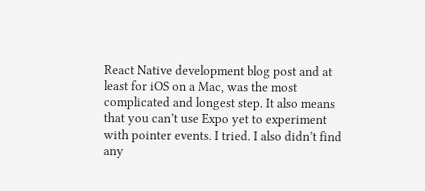React Native development blog post and at least for iOS on a Mac, was the most complicated and longest step. It also means that you can’t use Expo yet to experiment with pointer events. I tried. I also didn’t find any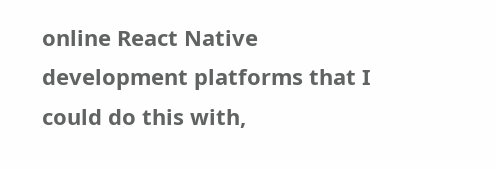online React Native development platforms that I could do this with,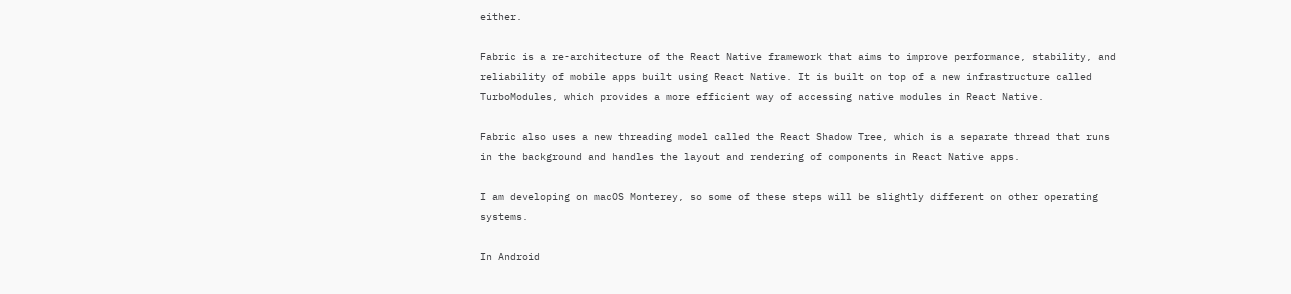either.

Fabric is a re-architecture of the React Native framework that aims to improve performance, stability, and reliability of mobile apps built using React Native. It is built on top of a new infrastructure called TurboModules, which provides a more efficient way of accessing native modules in React Native.

Fabric also uses a new threading model called the React Shadow Tree, which is a separate thread that runs in the background and handles the layout and rendering of components in React Native apps.

I am developing on macOS Monterey, so some of these steps will be slightly different on other operating systems.

In Android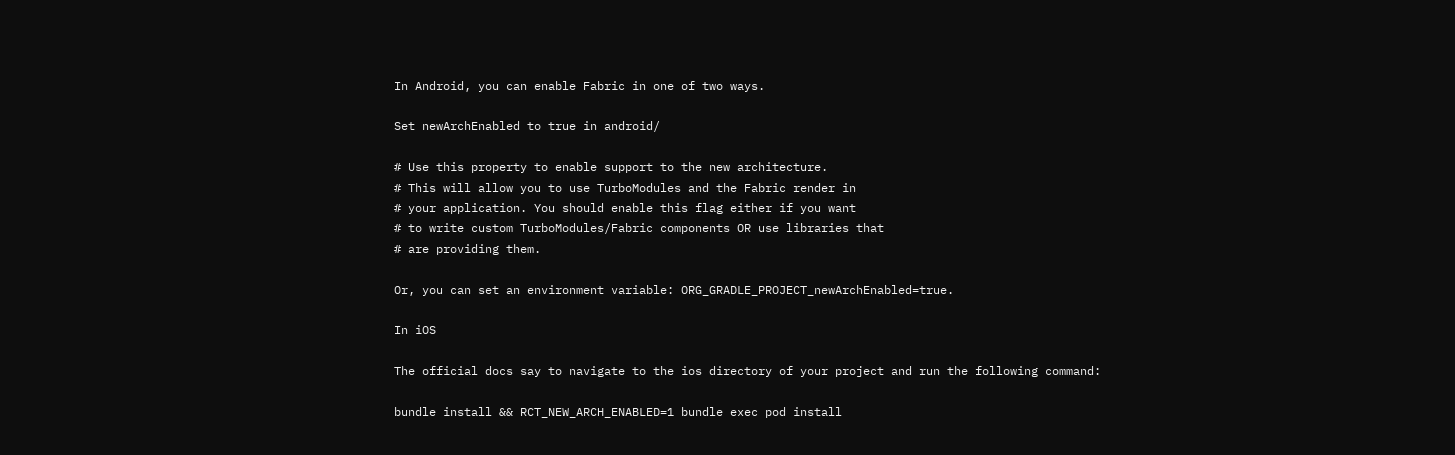In Android, you can enable Fabric in one of two ways.

Set newArchEnabled to true in android/

# Use this property to enable support to the new architecture.
# This will allow you to use TurboModules and the Fabric render in
# your application. You should enable this flag either if you want
# to write custom TurboModules/Fabric components OR use libraries that
# are providing them.

Or, you can set an environment variable: ORG_GRADLE_PROJECT_newArchEnabled=true.

In iOS

The official docs say to navigate to the ios directory of your project and run the following command:

bundle install && RCT_NEW_ARCH_ENABLED=1 bundle exec pod install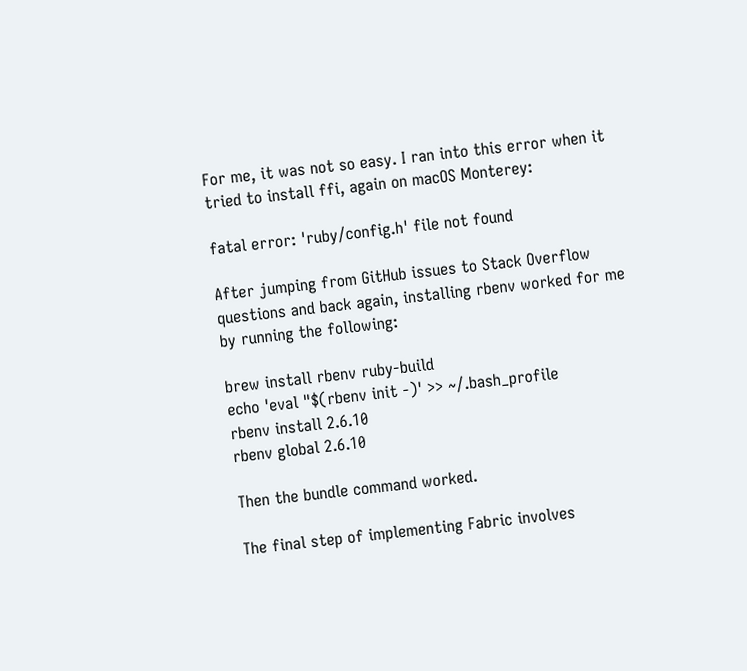For me, it was not so easy. I ran into this error when it tried to install ffi, again on macOS Monterey:

fatal error: 'ruby/config.h' file not found

After jumping from GitHub issues to Stack Overflow questions and back again, installing rbenv worked for me by running the following:

brew install rbenv ruby-build
echo 'eval "$(rbenv init -)' >> ~/.bash_profile
rbenv install 2.6.10
rbenv global 2.6.10

Then the bundle command worked.

The final step of implementing Fabric involves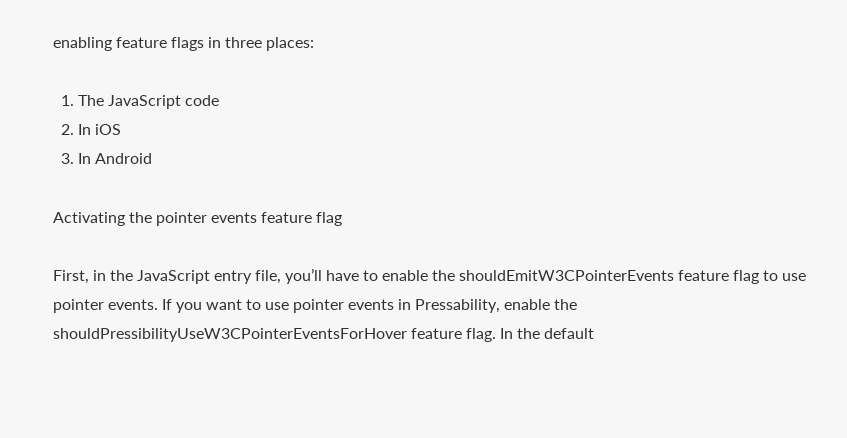enabling feature flags in three places:

  1. The JavaScript code
  2. In iOS
  3. In Android

Activating the pointer events feature flag

First, in the JavaScript entry file, you’ll have to enable the shouldEmitW3CPointerEvents feature flag to use pointer events. If you want to use pointer events in Pressability, enable the shouldPressibilityUseW3CPointerEventsForHover feature flag. In the default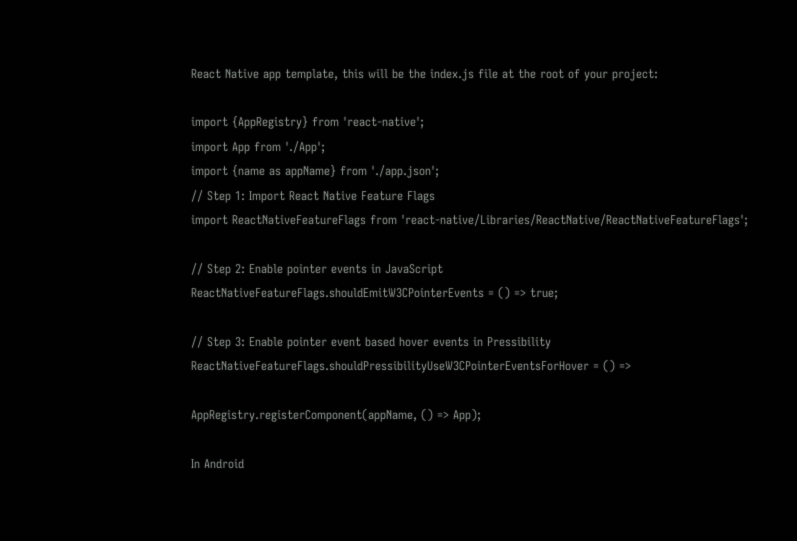React Native app template, this will be the index.js file at the root of your project:

import {AppRegistry} from 'react-native';
import App from './App';
import {name as appName} from './app.json';
// Step 1: Import React Native Feature Flags
import ReactNativeFeatureFlags from 'react-native/Libraries/ReactNative/ReactNativeFeatureFlags';

// Step 2: Enable pointer events in JavaScript
ReactNativeFeatureFlags.shouldEmitW3CPointerEvents = () => true;

// Step 3: Enable pointer event based hover events in Pressibility
ReactNativeFeatureFlags.shouldPressibilityUseW3CPointerEventsForHover = () =>

AppRegistry.registerComponent(appName, () => App);

In Android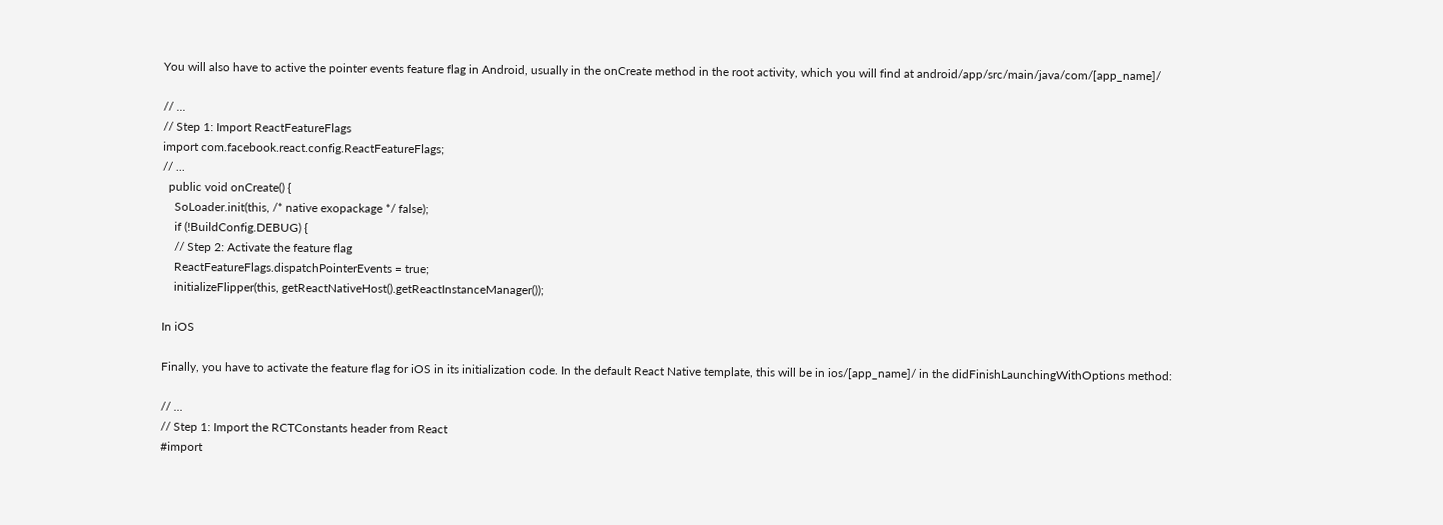You will also have to active the pointer events feature flag in Android, usually in the onCreate method in the root activity, which you will find at android/app/src/main/java/com/[app_name]/

// ...
// Step 1: Import ReactFeatureFlags
import com.facebook.react.config.ReactFeatureFlags;
// ...
  public void onCreate() {
    SoLoader.init(this, /* native exopackage */ false);
    if (!BuildConfig.DEBUG) {
    // Step 2: Activate the feature flag
    ReactFeatureFlags.dispatchPointerEvents = true;
    initializeFlipper(this, getReactNativeHost().getReactInstanceManager());

In iOS

Finally, you have to activate the feature flag for iOS in its initialization code. In the default React Native template, this will be in ios/[app_name]/ in the didFinishLaunchingWithOptions method:

// ...
// Step 1: Import the RCTConstants header from React
#import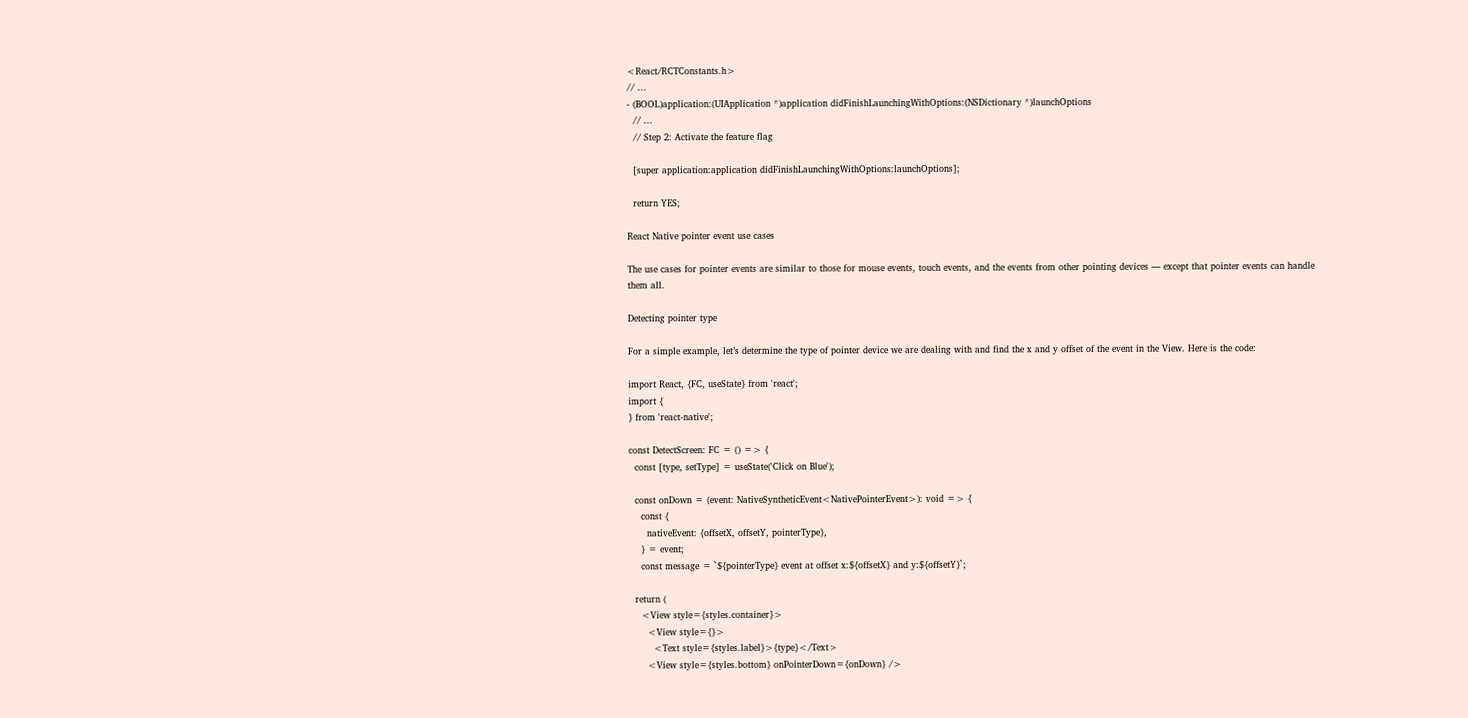<React/RCTConstants.h>
// ...
- (BOOL)application:(UIApplication *)application didFinishLaunchingWithOptions:(NSDictionary *)launchOptions
  // ...
  // Step 2: Activate the feature flag

  [super application:application didFinishLaunchingWithOptions:launchOptions];

  return YES;

React Native pointer event use cases

The use cases for pointer events are similar to those for mouse events, touch events, and the events from other pointing devices — except that pointer events can handle them all.

Detecting pointer type

For a simple example, let’s determine the type of pointer device we are dealing with and find the x and y offset of the event in the View. Here is the code:

import React, {FC, useState} from 'react';
import {
} from 'react-native';

const DetectScreen: FC = () => {
  const [type, setType] = useState('Click on Blue');

  const onDown = (event: NativeSyntheticEvent<NativePointerEvent>): void => {
    const {
      nativeEvent: {offsetX, offsetY, pointerType},
    } = event;
    const message = `${pointerType} event at offset x:${offsetX} and y:${offsetY}`;

  return (
    <View style={styles.container}>
      <View style={}>
        <Text style={styles.label}>{type}</Text>
      <View style={styles.bottom} onPointerDown={onDown} />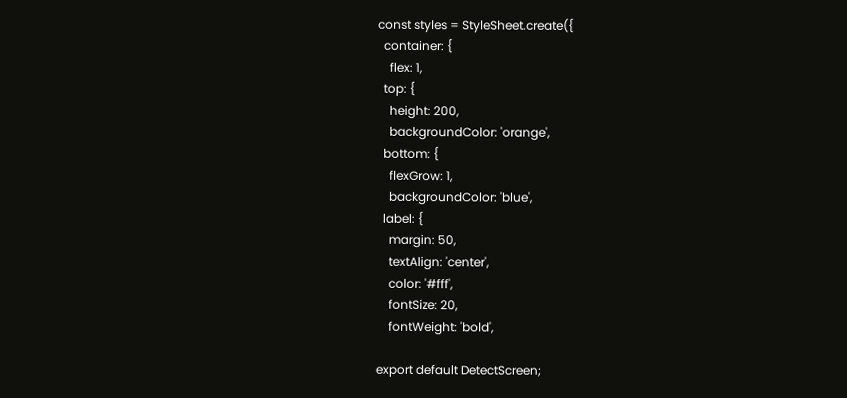const styles = StyleSheet.create({
  container: {
    flex: 1,
  top: {
    height: 200,
    backgroundColor: 'orange',
  bottom: {
    flexGrow: 1,
    backgroundColor: 'blue',
  label: {
    margin: 50,
    textAlign: 'center',
    color: '#fff',
    fontSize: 20,
    fontWeight: 'bold',

export default DetectScreen;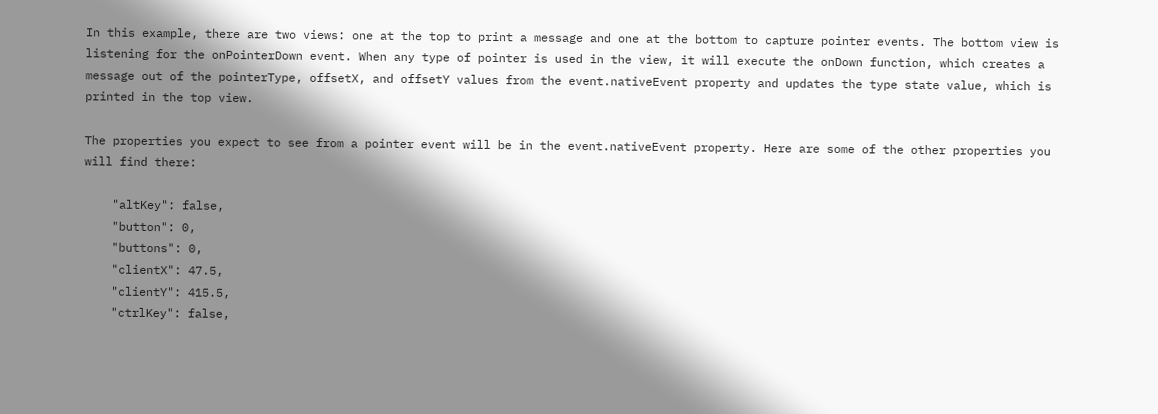In this example, there are two views: one at the top to print a message and one at the bottom to capture pointer events. The bottom view is listening for the onPointerDown event. When any type of pointer is used in the view, it will execute the onDown function, which creates a message out of the pointerType, offsetX, and offsetY values from the event.nativeEvent property and updates the type state value, which is printed in the top view.

The properties you expect to see from a pointer event will be in the event.nativeEvent property. Here are some of the other properties you will find there:

    "altKey": false,
    "button": 0,
    "buttons": 0,
    "clientX": 47.5,
    "clientY": 415.5,
    "ctrlKey": false,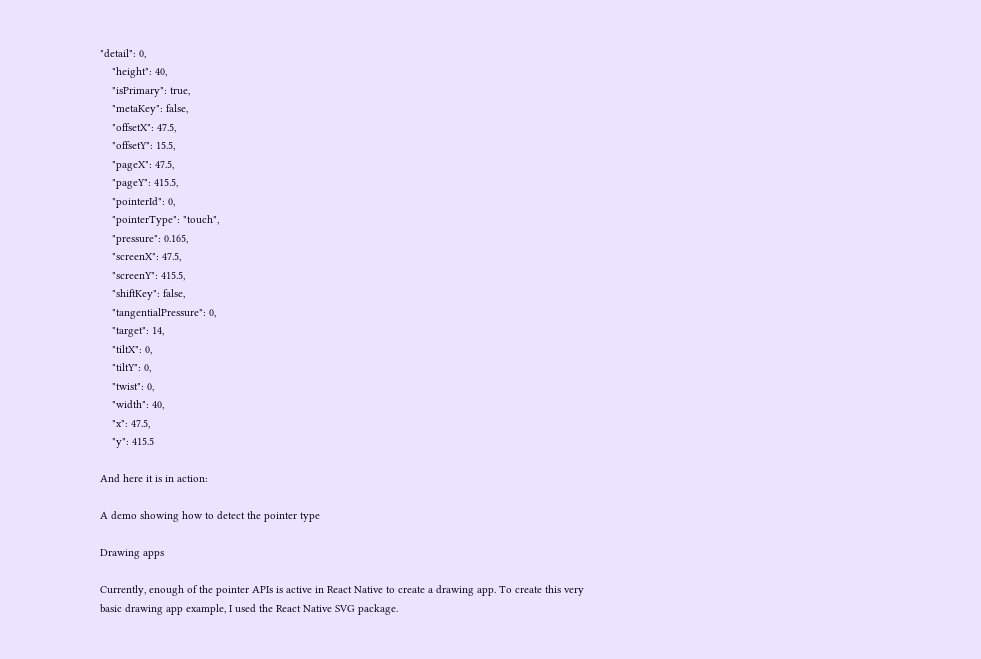"detail": 0,
    "height": 40,
    "isPrimary": true,
    "metaKey": false,
    "offsetX": 47.5,
    "offsetY": 15.5,
    "pageX": 47.5,
    "pageY": 415.5,
    "pointerId": 0,
    "pointerType": "touch",
    "pressure": 0.165,
    "screenX": 47.5,
    "screenY": 415.5,
    "shiftKey": false,
    "tangentialPressure": 0,
    "target": 14,
    "tiltX": 0,
    "tiltY": 0,
    "twist": 0,
    "width": 40,
    "x": 47.5,
    "y": 415.5

And here it is in action:

A demo showing how to detect the pointer type

Drawing apps

Currently, enough of the pointer APIs is active in React Native to create a drawing app. To create this very basic drawing app example, I used the React Native SVG package.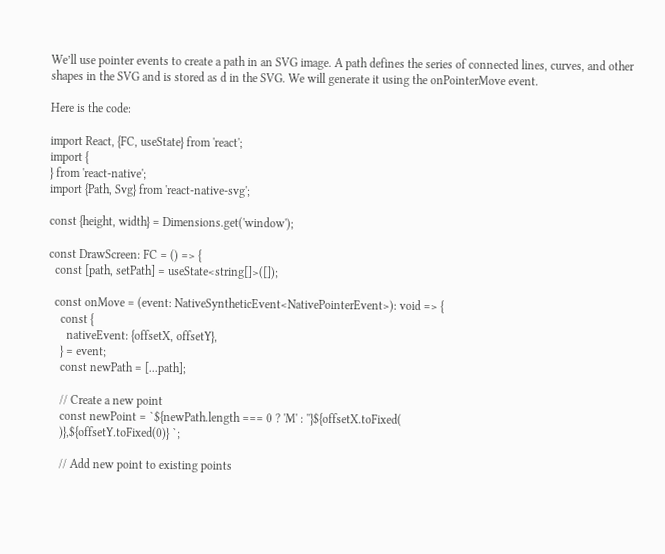We’ll use pointer events to create a path in an SVG image. A path defines the series of connected lines, curves, and other shapes in the SVG and is stored as d in the SVG. We will generate it using the onPointerMove event.

Here is the code:

import React, {FC, useState} from 'react';
import {
} from 'react-native';
import {Path, Svg} from 'react-native-svg';

const {height, width} = Dimensions.get('window');

const DrawScreen: FC = () => {
  const [path, setPath] = useState<string[]>([]);

  const onMove = (event: NativeSyntheticEvent<NativePointerEvent>): void => {
    const {
      nativeEvent: {offsetX, offsetY},
    } = event;
    const newPath = [...path];

    // Create a new point
    const newPoint = `${newPath.length === 0 ? 'M' : ''}${offsetX.toFixed(
    )},${offsetY.toFixed(0)} `;

    // Add new point to existing points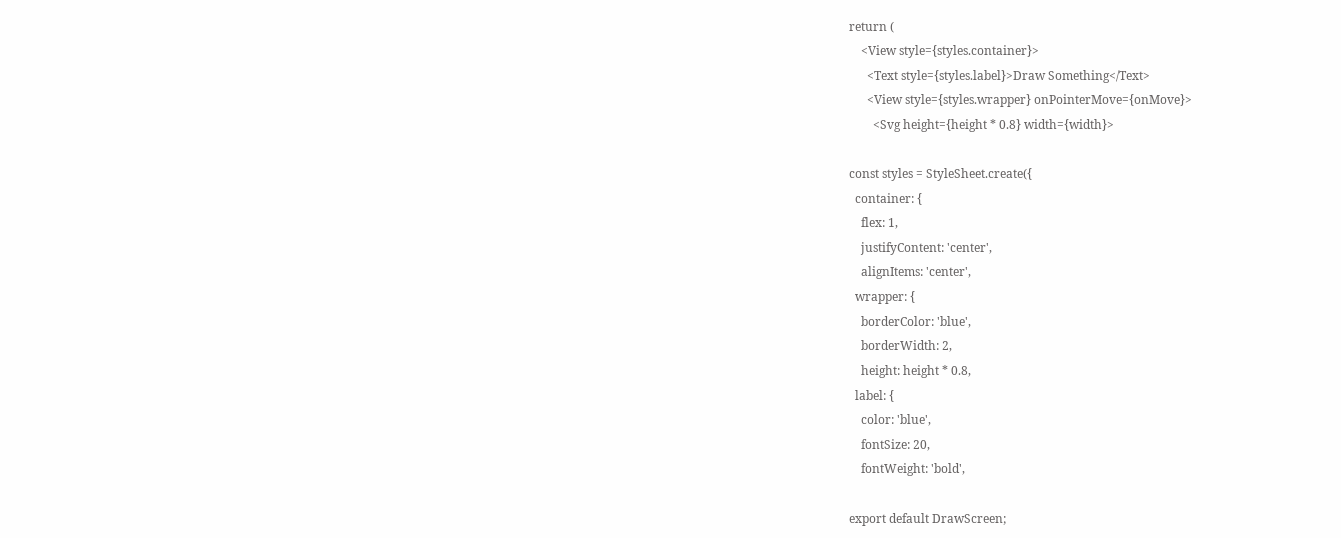return (
    <View style={styles.container}>
      <Text style={styles.label}>Draw Something</Text>
      <View style={styles.wrapper} onPointerMove={onMove}>
        <Svg height={height * 0.8} width={width}>

const styles = StyleSheet.create({
  container: {
    flex: 1,
    justifyContent: 'center',
    alignItems: 'center',
  wrapper: {
    borderColor: 'blue',
    borderWidth: 2,
    height: height * 0.8,
  label: {
    color: 'blue',
    fontSize: 20,
    fontWeight: 'bold',

export default DrawScreen;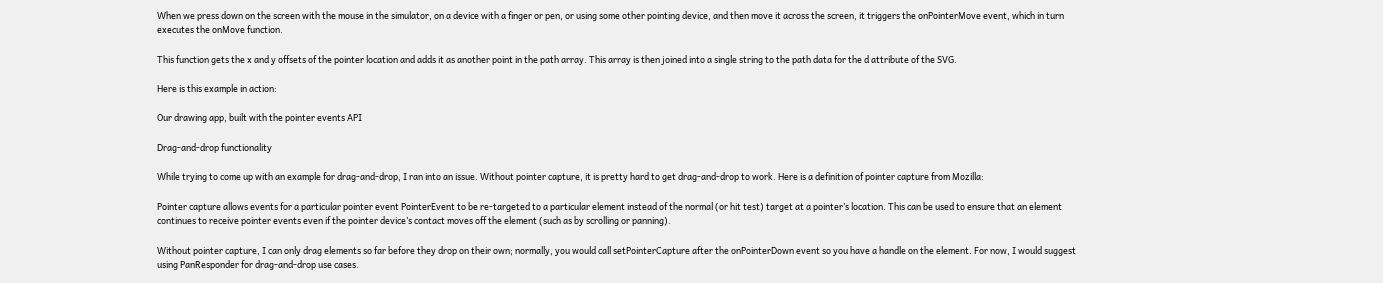When we press down on the screen with the mouse in the simulator, on a device with a finger or pen, or using some other pointing device, and then move it across the screen, it triggers the onPointerMove event, which in turn executes the onMove function.

This function gets the x and y offsets of the pointer location and adds it as another point in the path array. This array is then joined into a single string to the path data for the d attribute of the SVG.

Here is this example in action:

Our drawing app, built with the pointer events API

Drag-and-drop functionality

While trying to come up with an example for drag-and-drop, I ran into an issue. Without pointer capture, it is pretty hard to get drag-and-drop to work. Here is a definition of pointer capture from Mozilla:

Pointer capture allows events for a particular pointer event PointerEvent to be re-targeted to a particular element instead of the normal (or hit test) target at a pointer’s location. This can be used to ensure that an element continues to receive pointer events even if the pointer device’s contact moves off the element (such as by scrolling or panning).

Without pointer capture, I can only drag elements so far before they drop on their own; normally, you would call setPointerCapture after the onPointerDown event so you have a handle on the element. For now, I would suggest using PanResponder for drag-and-drop use cases.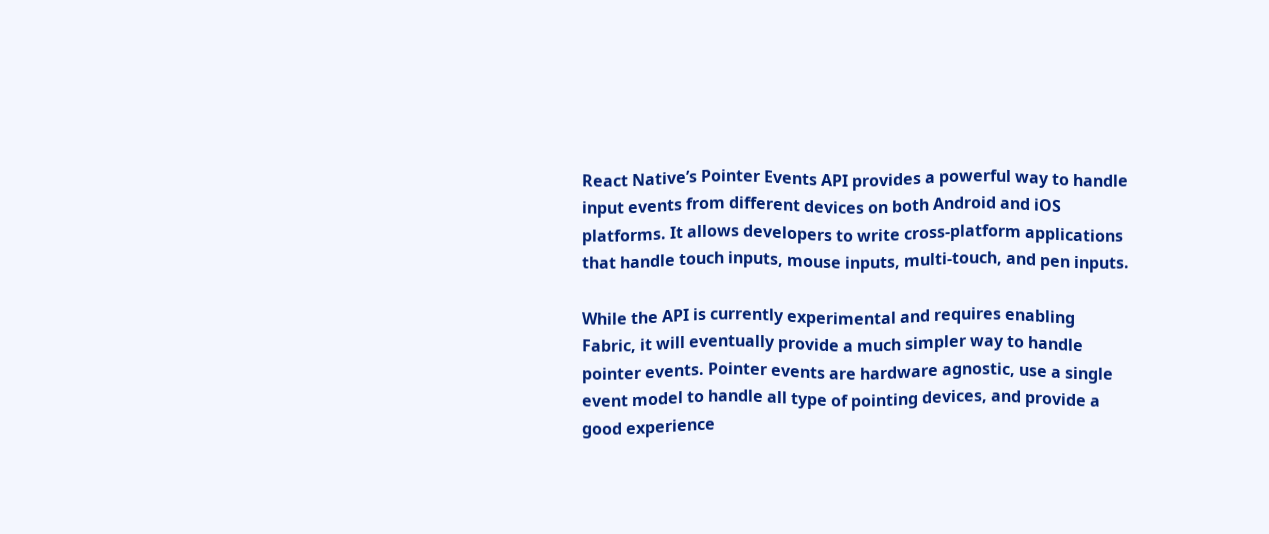React Native’s Pointer Events API provides a powerful way to handle input events from different devices on both Android and iOS platforms. It allows developers to write cross-platform applications that handle touch inputs, mouse inputs, multi-touch, and pen inputs.

While the API is currently experimental and requires enabling Fabric, it will eventually provide a much simpler way to handle pointer events. Pointer events are hardware agnostic, use a single event model to handle all type of pointing devices, and provide a good experience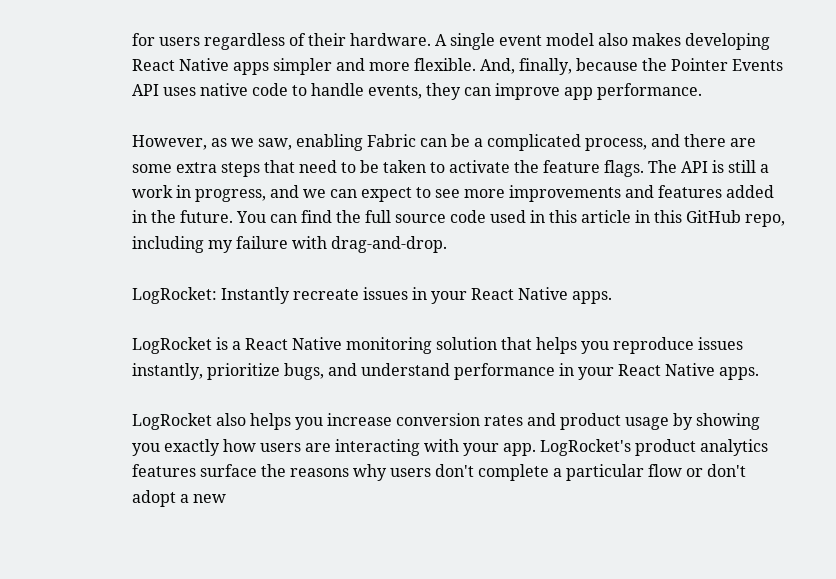for users regardless of their hardware. A single event model also makes developing React Native apps simpler and more flexible. And, finally, because the Pointer Events API uses native code to handle events, they can improve app performance.

However, as we saw, enabling Fabric can be a complicated process, and there are some extra steps that need to be taken to activate the feature flags. The API is still a work in progress, and we can expect to see more improvements and features added in the future. You can find the full source code used in this article in this GitHub repo, including my failure with drag-and-drop.

LogRocket: Instantly recreate issues in your React Native apps.

LogRocket is a React Native monitoring solution that helps you reproduce issues instantly, prioritize bugs, and understand performance in your React Native apps.

LogRocket also helps you increase conversion rates and product usage by showing you exactly how users are interacting with your app. LogRocket's product analytics features surface the reasons why users don't complete a particular flow or don't adopt a new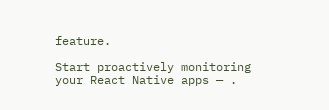feature.

Start proactively monitoring your React Native apps — .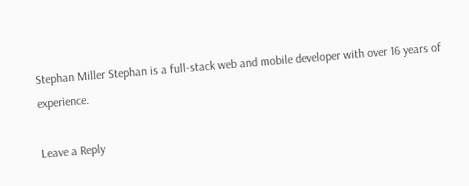Stephan Miller Stephan is a full-stack web and mobile developer with over 16 years of experience.

Leave a Reply